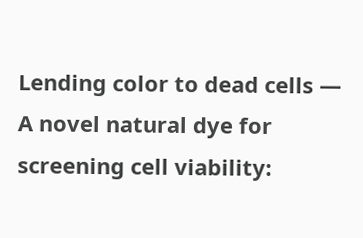Lending color to dead cells — A novel natural dye for screening cell viability: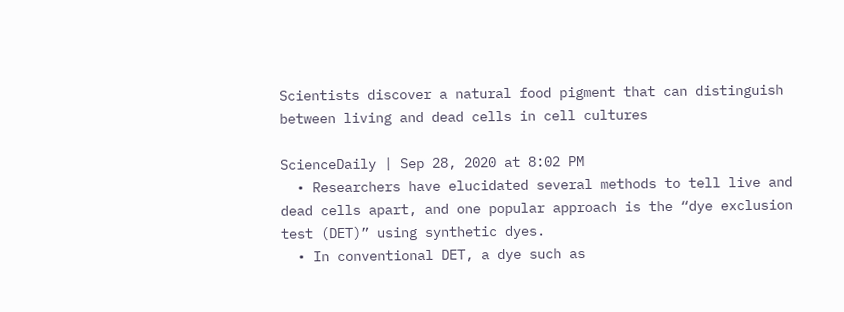Scientists discover a natural food pigment that can distinguish between living and dead cells in cell cultures

ScienceDaily | Sep 28, 2020 at 8:02 PM
  • Researchers have elucidated several methods to tell live and dead cells apart, and one popular approach is the “dye exclusion test (DET)” using synthetic dyes.
  • In conventional DET, a dye such as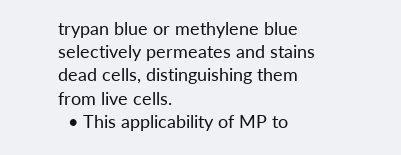trypan blue or methylene blue selectively permeates and stains dead cells, distinguishing them from live cells.
  • This applicability of MP to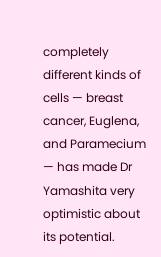completely different kinds of cells — breast cancer, Euglena, and Paramecium — has made Dr Yamashita very optimistic about its potential.